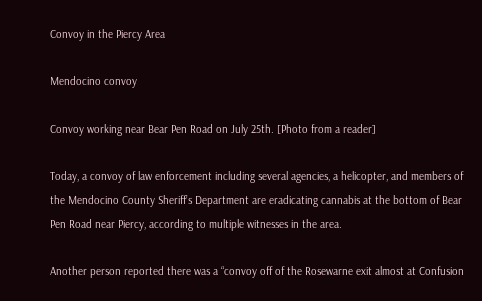Convoy in the Piercy Area

Mendocino convoy

Convoy working near Bear Pen Road on July 25th. [Photo from a reader]

Today, a convoy of law enforcement including several agencies, a helicopter, and members of the Mendocino County Sheriff’s Department are eradicating cannabis at the bottom of Bear Pen Road near Piercy, according to multiple witnesses in the area.

Another person reported there was a “convoy off of the Rosewarne exit almost at Confusion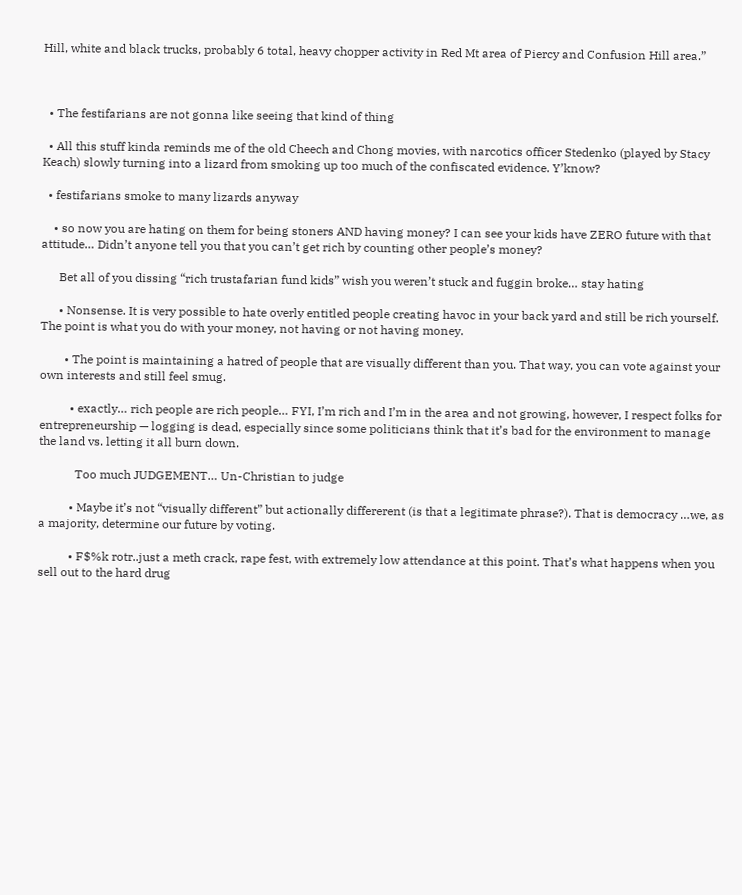Hill, white and black trucks, probably 6 total, heavy chopper activity in Red Mt area of Piercy and Confusion Hill area.”



  • The festifarians are not gonna like seeing that kind of thing

  • All this stuff kinda reminds me of the old Cheech and Chong movies, with narcotics officer Stedenko (played by Stacy Keach) slowly turning into a lizard from smoking up too much of the confiscated evidence. Y’know?

  • festifarians smoke to many lizards anyway

    • so now you are hating on them for being stoners AND having money? I can see your kids have ZERO future with that attitude… Didn’t anyone tell you that you can’t get rich by counting other people’s money?

      Bet all of you dissing “rich trustafarian fund kids” wish you weren’t stuck and fuggin broke… stay hating

      • Nonsense. It is very possible to hate overly entitled people creating havoc in your back yard and still be rich yourself. The point is what you do with your money, not having or not having money.

        • The point is maintaining a hatred of people that are visually different than you. That way, you can vote against your own interests and still feel smug.

          • exactly… rich people are rich people… FYI, I’m rich and I’m in the area and not growing, however, I respect folks for entrepreneurship — logging is dead, especially since some politicians think that it’s bad for the environment to manage the land vs. letting it all burn down.

            Too much JUDGEMENT… Un-Christian to judge

          • Maybe it’s not “visually different” but actionally differerent (is that a legitimate phrase?). That is democracy …we, as a majority, determine our future by voting.

          • F$%k rotr..just a meth crack, rape fest, with extremely low attendance at this point. That’s what happens when you sell out to the hard drug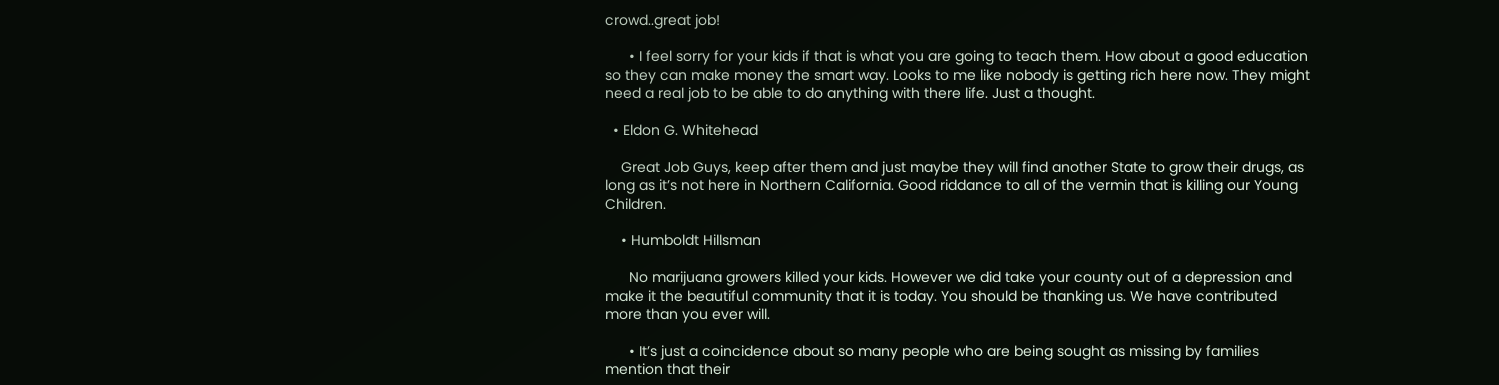crowd..great job!

      • I feel sorry for your kids if that is what you are going to teach them. How about a good education so they can make money the smart way. Looks to me like nobody is getting rich here now. They might need a real job to be able to do anything with there life. Just a thought.

  • Eldon G. Whitehead

    Great Job Guys, keep after them and just maybe they will find another State to grow their drugs, as long as it’s not here in Northern California. Good riddance to all of the vermin that is killing our Young Children.

    • Humboldt Hillsman

      No marijuana growers killed your kids. However we did take your county out of a depression and make it the beautiful community that it is today. You should be thanking us. We have contributed more than you ever will.

      • It’s just a coincidence about so many people who are being sought as missing by families mention that their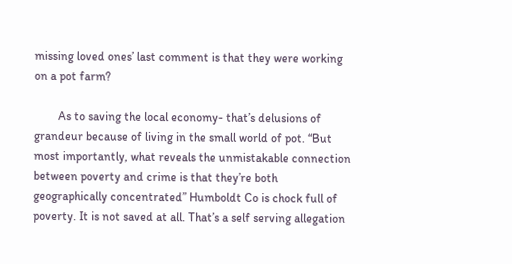missing loved ones’ last comment is that they were working on a pot farm?

        As to saving the local economy- that’s delusions of grandeur because of living in the small world of pot. “But most importantly, what reveals the unmistakable connection between poverty and crime is that they’re both geographically concentrated” Humboldt Co is chock full of poverty. It is not saved at all. That’s a self serving allegation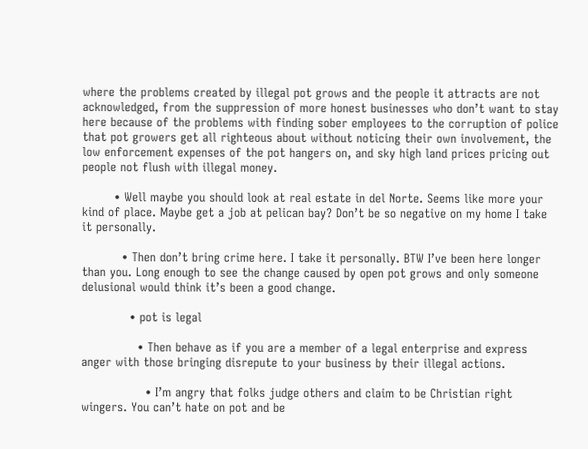where the problems created by illegal pot grows and the people it attracts are not acknowledged, from the suppression of more honest businesses who don’t want to stay here because of the problems with finding sober employees to the corruption of police that pot growers get all righteous about without noticing their own involvement, the low enforcement expenses of the pot hangers on, and sky high land prices pricing out people not flush with illegal money.

        • Well maybe you should look at real estate in del Norte. Seems like more your kind of place. Maybe get a job at pelican bay? Don’t be so negative on my home I take it personally.

          • Then don’t bring crime here. I take it personally. BTW I’ve been here longer than you. Long enough to see the change caused by open pot grows and only someone delusional would think it’s been a good change.

            • pot is legal

              • Then behave as if you are a member of a legal enterprise and express anger with those bringing disrepute to your business by their illegal actions.

                • I’m angry that folks judge others and claim to be Christian right wingers. You can’t hate on pot and be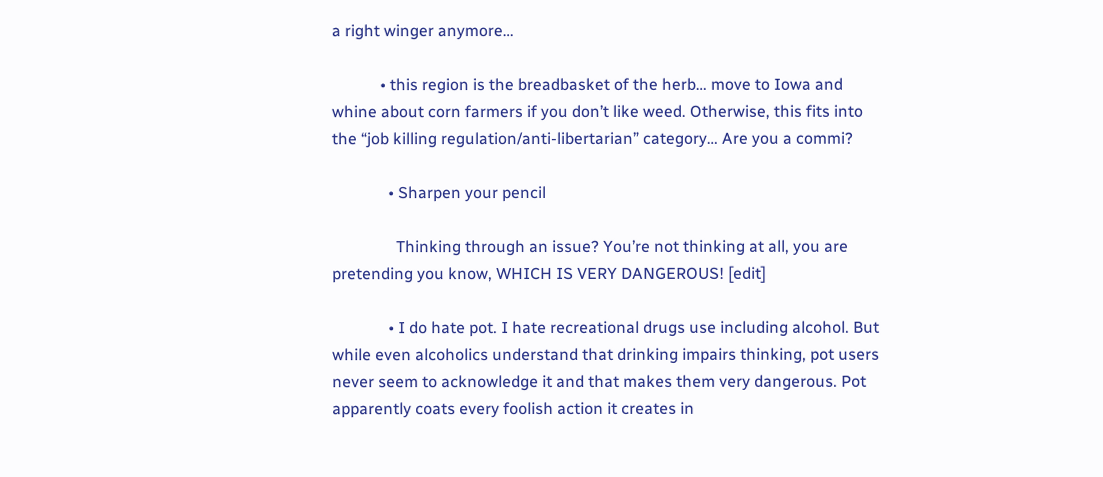a right winger anymore…

            • this region is the breadbasket of the herb… move to Iowa and whine about corn farmers if you don’t like weed. Otherwise, this fits into the “job killing regulation/anti-libertarian” category… Are you a commi?

              • Sharpen your pencil

                Thinking through an issue? You’re not thinking at all, you are pretending you know, WHICH IS VERY DANGEROUS! [edit]

              • I do hate pot. I hate recreational drugs use including alcohol. But while even alcoholics understand that drinking impairs thinking, pot users never seem to acknowledge it and that makes them very dangerous. Pot apparently coats every foolish action it creates in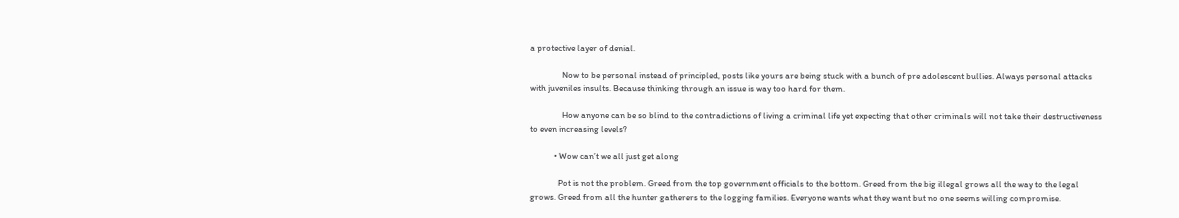a protective layer of denial.

                Now to be personal instead of principled, posts like yours are being stuck with a bunch of pre adolescent bullies. Always personal attacks with juveniles insults. Because thinking through an issue is way too hard for them.

                How anyone can be so blind to the contradictions of living a criminal life yet expecting that other criminals will not take their destructiveness to even increasing levels?

            • Wow can’t we all just get along

              Pot is not the problem. Greed from the top government officials to the bottom. Greed from the big illegal grows all the way to the legal grows. Greed from all the hunter gatherers to the logging families. Everyone wants what they want but no one seems willing compromise.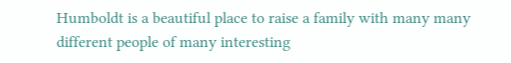Humboldt is a beautiful place to raise a family with many many different people of many interesting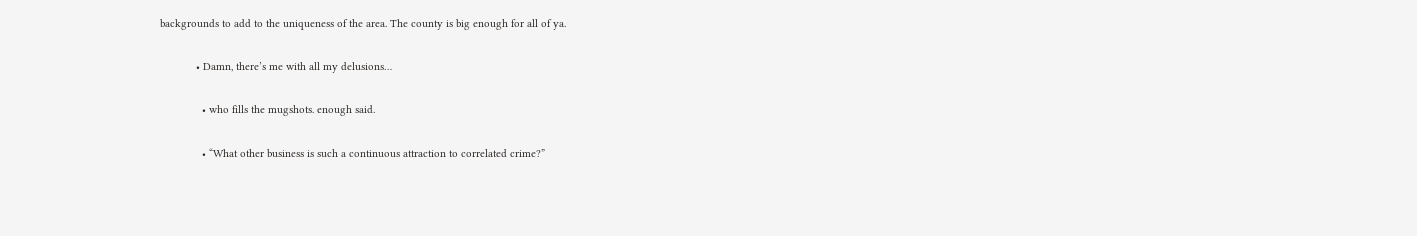backgrounds to add to the uniqueness of the area. The county is big enough for all of ya.

            • Damn, there’s me with all my delusions…

              • who fills the mugshots. enough said.

              • “What other business is such a continuous attraction to correlated crime?”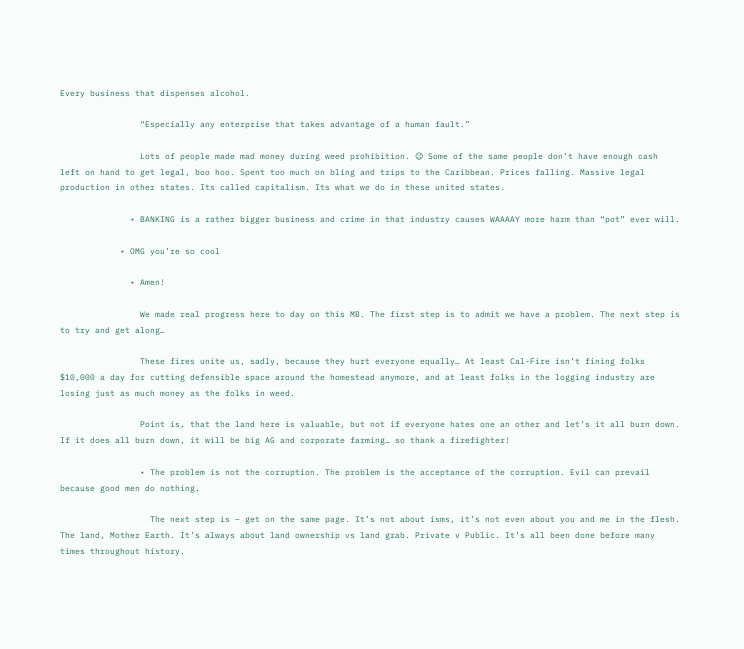Every business that dispenses alcohol.

                “Especially any enterprise that takes advantage of a human fault.”

                Lots of people made mad money during weed prohibition. 😉 Some of the same people don’t have enough cash left on hand to get legal, boo hoo. Spent too much on bling and trips to the Caribbean. Prices falling. Massive legal production in other states. Its called capitalism. Its what we do in these united states.

              • BANKING is a rather bigger business and crime in that industry causes WAAAAY more harm than “pot” ever will.

            • OMG you’re so cool

              • Amen!

                We made real progress here to day on this MB. The first step is to admit we have a problem. The next step is to try and get along…

                These fires unite us, sadly, because they hurt everyone equally… At least Cal-Fire isn’t fining folks $10,000 a day for cutting defensible space around the homestead anymore, and at least folks in the logging industry are losing just as much money as the folks in weed.

                Point is, that the land here is valuable, but not if everyone hates one an other and let’s it all burn down. If it does all burn down, it will be big AG and corporate farming… so thank a firefighter!

                • The problem is not the corruption. The problem is the acceptance of the corruption. Evil can prevail because good men do nothing.

                  The next step is – get on the same page. It’s not about isms, it’s not even about you and me in the flesh. The land, Mother Earth. It’s always about land ownership vs land grab. Private v Public. It’s all been done before many times throughout history.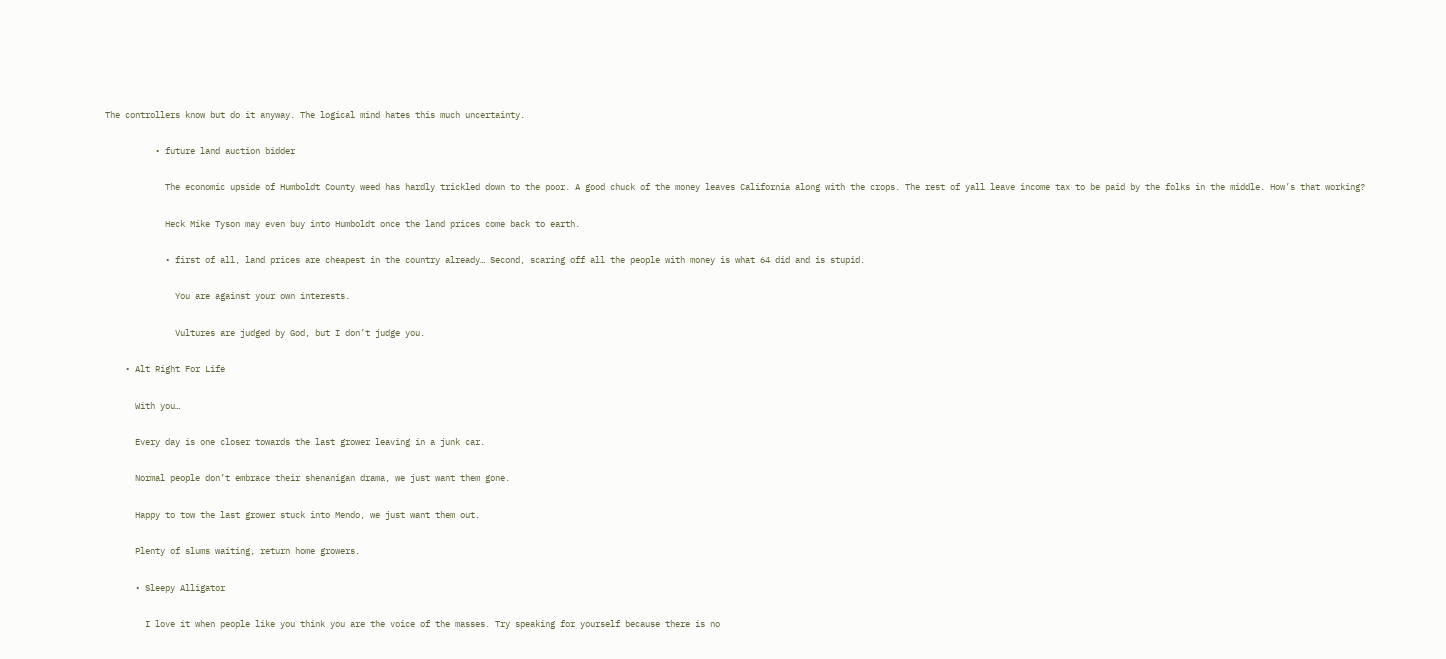The controllers know but do it anyway. The logical mind hates this much uncertainty.

          • future land auction bidder

            The economic upside of Humboldt County weed has hardly trickled down to the poor. A good chuck of the money leaves California along with the crops. The rest of yall leave income tax to be paid by the folks in the middle. How’s that working?

            Heck Mike Tyson may even buy into Humboldt once the land prices come back to earth.

            • first of all, land prices are cheapest in the country already… Second, scaring off all the people with money is what 64 did and is stupid.

              You are against your own interests.

              Vultures are judged by God, but I don’t judge you.

    • Alt Right For Life

      With you…

      Every day is one closer towards the last grower leaving in a junk car.

      Normal people don’t embrace their shenanigan drama, we just want them gone.

      Happy to tow the last grower stuck into Mendo, we just want them out.

      Plenty of slums waiting, return home growers.

      • Sleepy Alligator

        I love it when people like you think you are the voice of the masses. Try speaking for yourself because there is no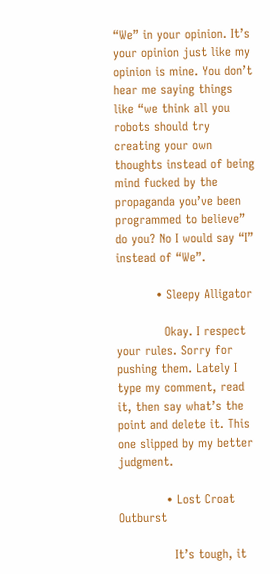“We” in your opinion. It’s your opinion just like my opinion is mine. You don’t hear me saying things like “we think all you robots should try creating your own thoughts instead of being mind fucked by the propaganda you’ve been programmed to believe” do you? No I would say “I” instead of “We”.

          • Sleepy Alligator

            Okay. I respect your rules. Sorry for pushing them. Lately I type my comment, read it, then say what’s the point and delete it. This one slipped by my better judgment.

            • Lost Croat Outburst

              It’s tough, it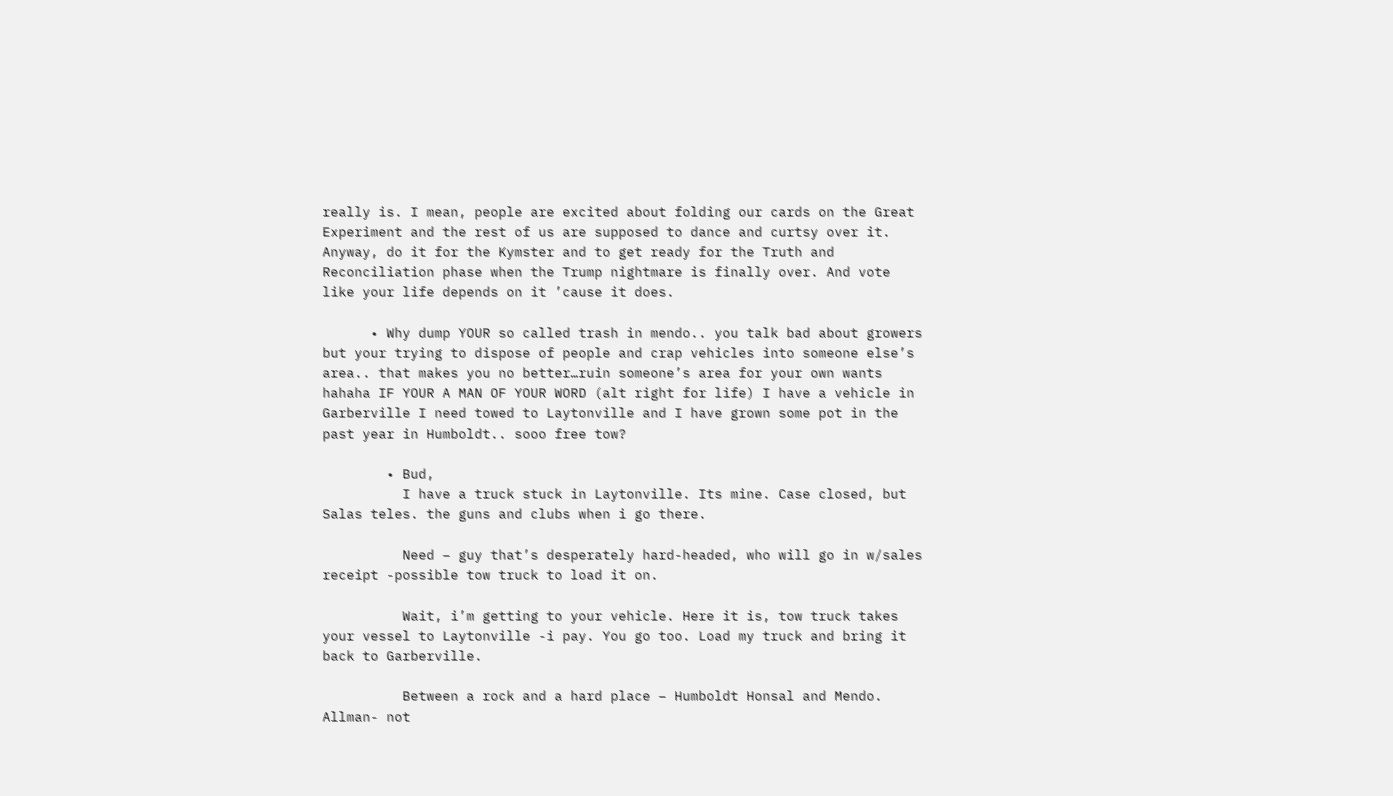really is. I mean, people are excited about folding our cards on the Great Experiment and the rest of us are supposed to dance and curtsy over it. Anyway, do it for the Kymster and to get ready for the Truth and Reconciliation phase when the Trump nightmare is finally over. And vote like your life depends on it ’cause it does.

      • Why dump YOUR so called trash in mendo.. you talk bad about growers but your trying to dispose of people and crap vehicles into someone else’s area.. that makes you no better…ruin someone’s area for your own wants hahaha IF YOUR A MAN OF YOUR WORD (alt right for life) I have a vehicle in Garberville I need towed to Laytonville and I have grown some pot in the past year in Humboldt.. sooo free tow?

        • Bud,
          I have a truck stuck in Laytonville. Its mine. Case closed, but Salas teles. the guns and clubs when i go there.

          Need – guy that’s desperately hard-headed, who will go in w/sales receipt -possible tow truck to load it on.

          Wait, i’m getting to your vehicle. Here it is, tow truck takes your vessel to Laytonville -i pay. You go too. Load my truck and bring it back to Garberville.

          Between a rock and a hard place – Humboldt Honsal and Mendo. Allman- not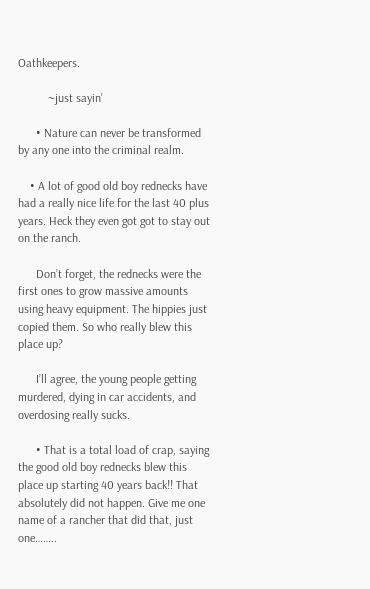Oathkeepers.

          ~just sayin’

      • Nature can never be transformed by any one into the criminal realm.

    • A lot of good old boy rednecks have had a really nice life for the last 40 plus years. Heck they even got got to stay out on the ranch.

      Don’t forget, the rednecks were the first ones to grow massive amounts using heavy equipment. The hippies just copied them. So who really blew this place up?

      I’ll agree, the young people getting murdered, dying in car accidents, and overdosing really sucks.

      • That is a total load of crap, saying the good old boy rednecks blew this place up starting 40 years back!! That absolutely did not happen. Give me one name of a rancher that did that, just one……..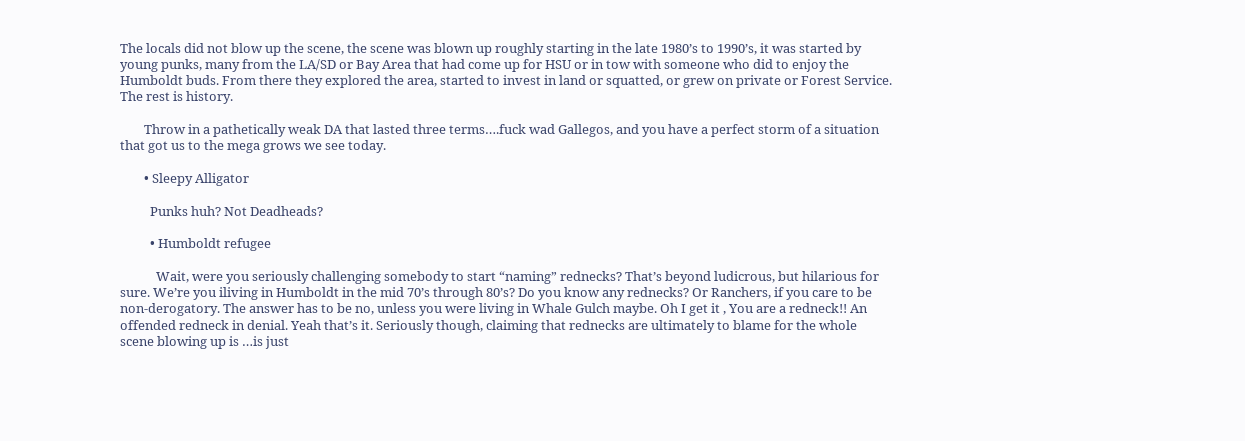The locals did not blow up the scene, the scene was blown up roughly starting in the late 1980’s to 1990’s, it was started by young punks, many from the LA/SD or Bay Area that had come up for HSU or in tow with someone who did to enjoy the Humboldt buds. From there they explored the area, started to invest in land or squatted, or grew on private or Forest Service. The rest is history.

        Throw in a pathetically weak DA that lasted three terms….fuck wad Gallegos, and you have a perfect storm of a situation that got us to the mega grows we see today.

        • Sleepy Alligator

          Punks huh? Not Deadheads?

          • Humboldt refugee

            Wait, were you seriously challenging somebody to start “naming” rednecks? That’s beyond ludicrous, but hilarious for sure. We’re you iliving in Humboldt in the mid 70’s through 80’s? Do you know any rednecks? Or Ranchers, if you care to be non-derogatory. The answer has to be no, unless you were living in Whale Gulch maybe. Oh I get it , You are a redneck!! An offended redneck in denial. Yeah that’s it. Seriously though, claiming that rednecks are ultimately to blame for the whole scene blowing up is …is just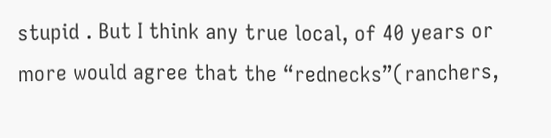stupid . But I think any true local, of 40 years or more would agree that the “rednecks”(ranchers,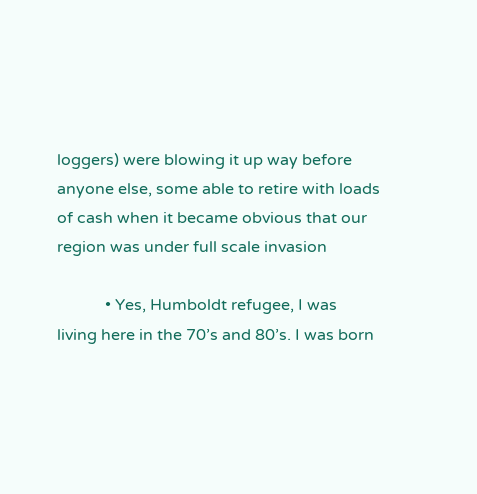loggers) were blowing it up way before anyone else, some able to retire with loads of cash when it became obvious that our region was under full scale invasion

            • Yes, Humboldt refugee, I was living here in the 70’s and 80’s. I was born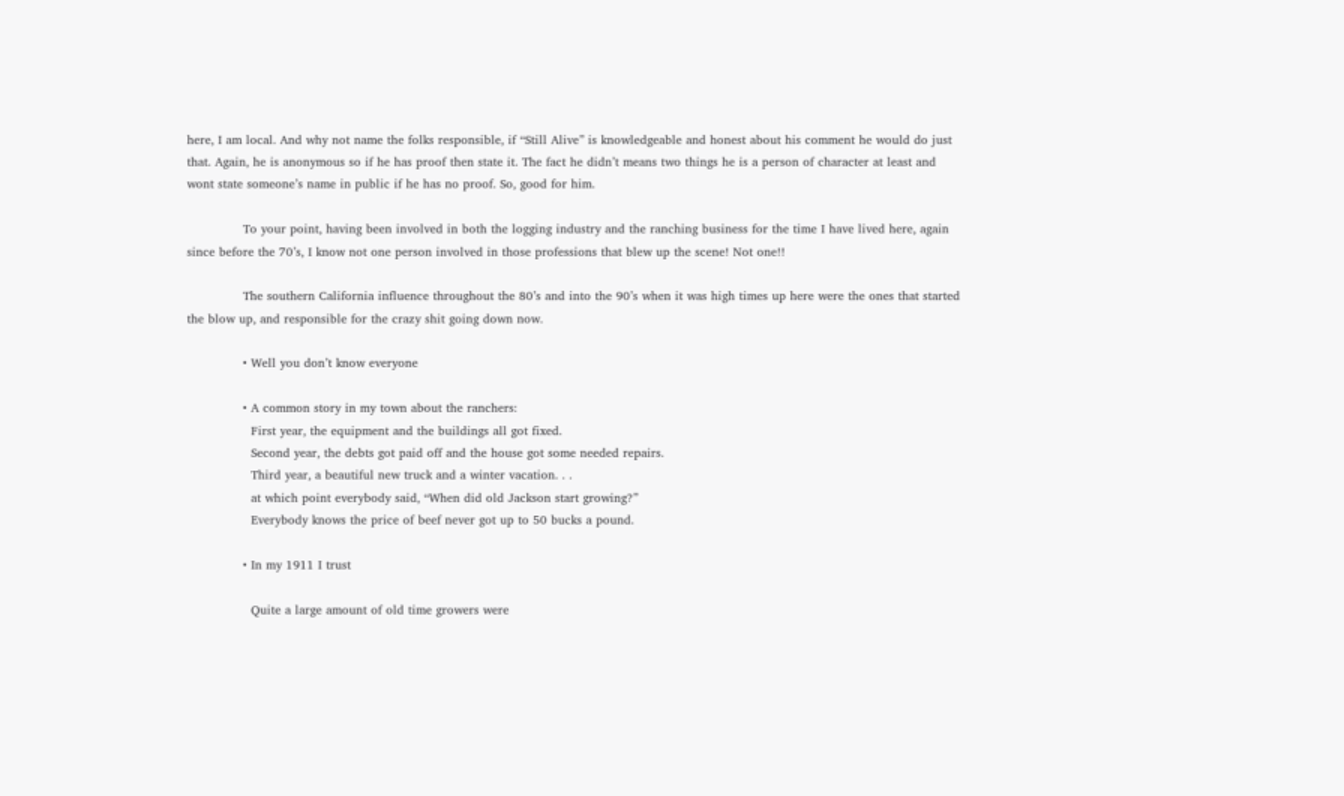here, I am local. And why not name the folks responsible, if “Still Alive” is knowledgeable and honest about his comment he would do just that. Again, he is anonymous so if he has proof then state it. The fact he didn’t means two things he is a person of character at least and wont state someone’s name in public if he has no proof. So, good for him.

              To your point, having been involved in both the logging industry and the ranching business for the time I have lived here, again since before the 70’s, I know not one person involved in those professions that blew up the scene! Not one!!

              The southern California influence throughout the 80’s and into the 90’s when it was high times up here were the ones that started the blow up, and responsible for the crazy shit going down now.

              • Well you don’t know everyone

              • A common story in my town about the ranchers:
                First year, the equipment and the buildings all got fixed.
                Second year, the debts got paid off and the house got some needed repairs.
                Third year, a beautiful new truck and a winter vacation. . .
                at which point everybody said, “When did old Jackson start growing?”
                Everybody knows the price of beef never got up to 50 bucks a pound.

              • In my 1911 I trust

                Quite a large amount of old time growers were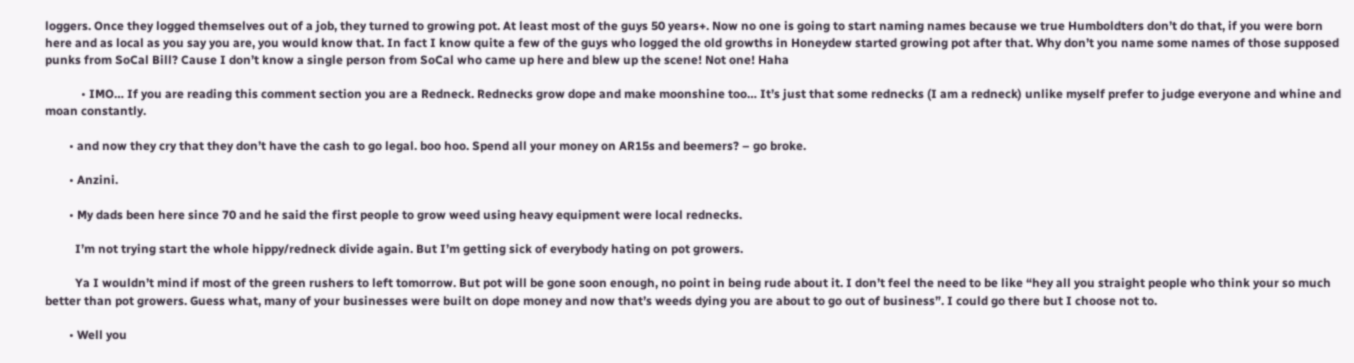loggers. Once they logged themselves out of a job, they turned to growing pot. At least most of the guys 50 years+. Now no one is going to start naming names because we true Humboldters don’t do that, if you were born here and as local as you say you are, you would know that. In fact I know quite a few of the guys who logged the old growths in Honeydew started growing pot after that. Why don’t you name some names of those supposed punks from SoCal Bill? Cause I don’t know a single person from SoCal who came up here and blew up the scene! Not one! Haha

            • IMO… If you are reading this comment section you are a Redneck. Rednecks grow dope and make moonshine too… It’s just that some rednecks (I am a redneck) unlike myself prefer to judge everyone and whine and moan constantly.

        • and now they cry that they don’t have the cash to go legal. boo hoo. Spend all your money on AR15s and beemers? – go broke.

        • Anzini.

        • My dads been here since 70 and he said the first people to grow weed using heavy equipment were local rednecks.

          I’m not trying start the whole hippy/redneck divide again. But I’m getting sick of everybody hating on pot growers.

          Ya I wouldn’t mind if most of the green rushers to left tomorrow. But pot will be gone soon enough, no point in being rude about it. I don’t feel the need to be like “hey all you straight people who think your so much better than pot growers. Guess what, many of your businesses were built on dope money and now that’s weeds dying you are about to go out of business”. I could go there but I choose not to.

        • Well you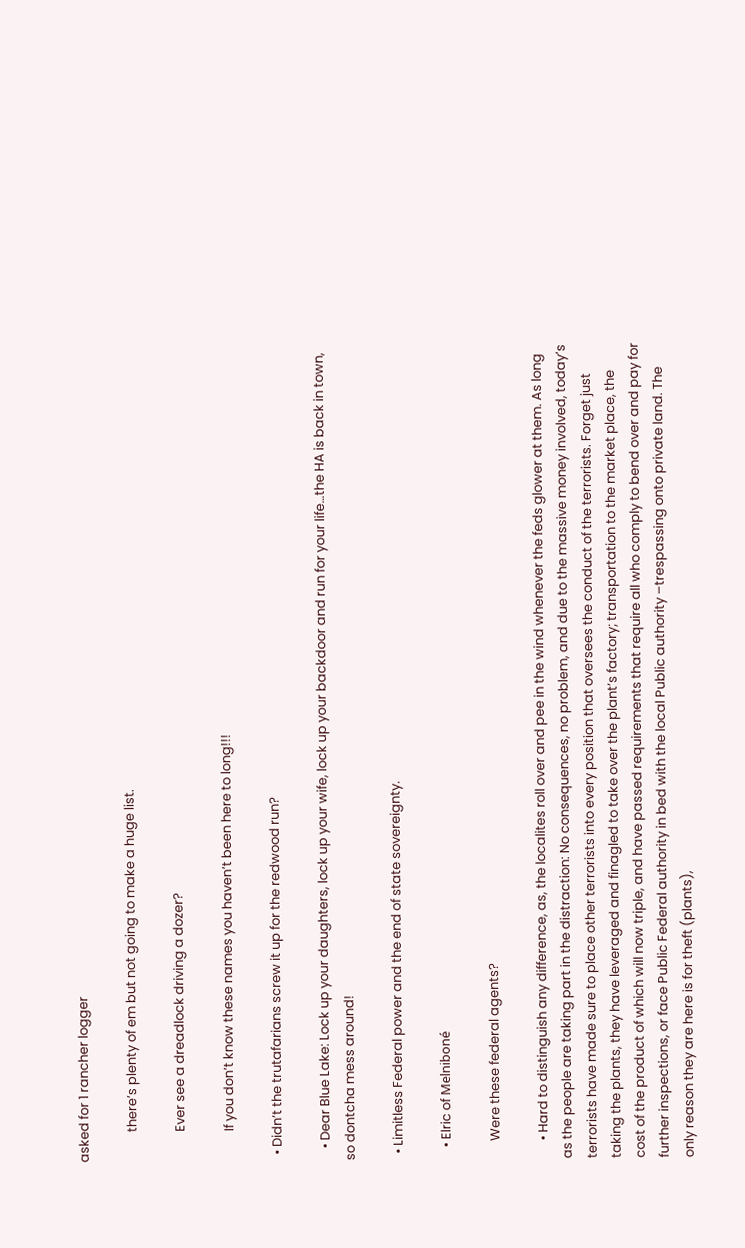asked for 1 rancher logger

          there’s plenty of em but not going to make a huge list.

          Ever see a dreadlock driving a dozer?

          If you don’t know these names you haven’t been here to long!!!

  • Didn’t the trutafarians screw it up for the redwood run?

    • Dear Blue Lake: Lock up your daughters, lock up your wife, lock up your backdoor and run for your life…the HA is back in town, so dontcha mess around!

  • Limitless Federal power and the end of state sovereignty.

    • Elric of Melniboné

      Were these federal agents?

      • Hard to distinguish any difference, as, the localites roll over and pee in the wind whenever the feds glower at them. As long as the people are taking part in the distraction: No consequences, no problem, and due to the massive money involved, today’s terrorists have made sure to place other terrorists into every position that oversees the conduct of the terrorists. Forget just taking the plants, they have leveraged and finagled to take over the plant’s factory; transportation to the market place, the cost of the product of which will now triple, and have passed requirements that require all who comply to bend over and pay for further inspections, or face Public Federal authority in bed with the local Public authority –trespassing onto private land. The only reason they are here is for theft (plants),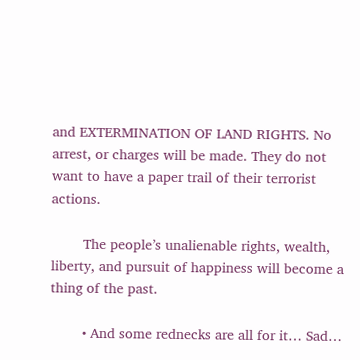and EXTERMINATION OF LAND RIGHTS. No arrest, or charges will be made. They do not want to have a paper trail of their terrorist actions.

        The people’s unalienable rights, wealth, liberty, and pursuit of happiness will become a thing of the past.

        • And some rednecks are all for it… Sad…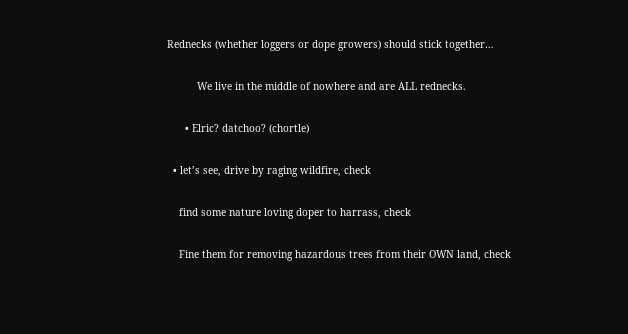Rednecks (whether loggers or dope growers) should stick together…

          We live in the middle of nowhere and are ALL rednecks.

      • Elric? datchoo? (chortle)

  • let’s see, drive by raging wildfire, check

    find some nature loving doper to harrass, check

    Fine them for removing hazardous trees from their OWN land, check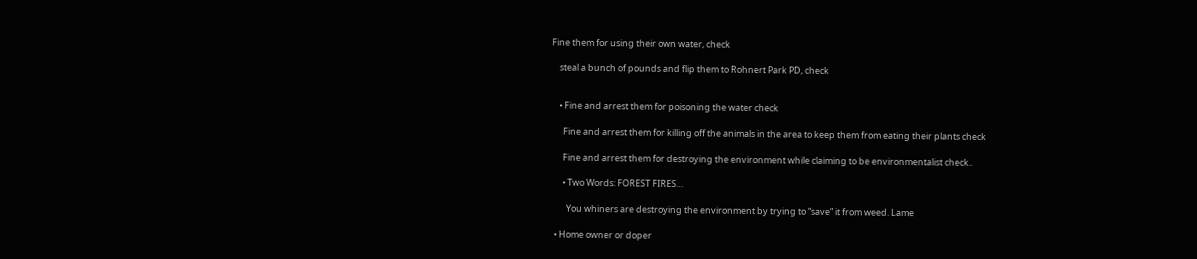Fine them for using their own water, check

    steal a bunch of pounds and flip them to Rohnert Park PD, check


    • Fine and arrest them for poisoning the water check

      Fine and arrest them for killing off the animals in the area to keep them from eating their plants check

      Fine and arrest them for destroying the environment while claiming to be environmentalist check..

      • Two Words: FOREST FIRES…

        You whiners are destroying the environment by trying to “save” it from weed. Lame

  • Home owner or doper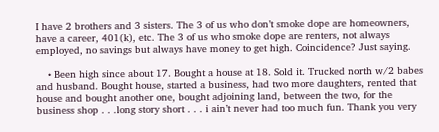I have 2 brothers and 3 sisters. The 3 of us who don’t smoke dope are homeowners, have a career, 401(k), etc. The 3 of us who smoke dope are renters, not always employed, no savings but always have money to get high. Coincidence? Just saying.

    • Been high since about 17. Bought a house at 18. Sold it. Trucked north w/2 babes and husband. Bought house, started a business, had two more daughters, rented that house and bought another one, bought adjoining land, between the two, for the business shop . . .long story short . . . i ain’t never had too much fun. Thank you very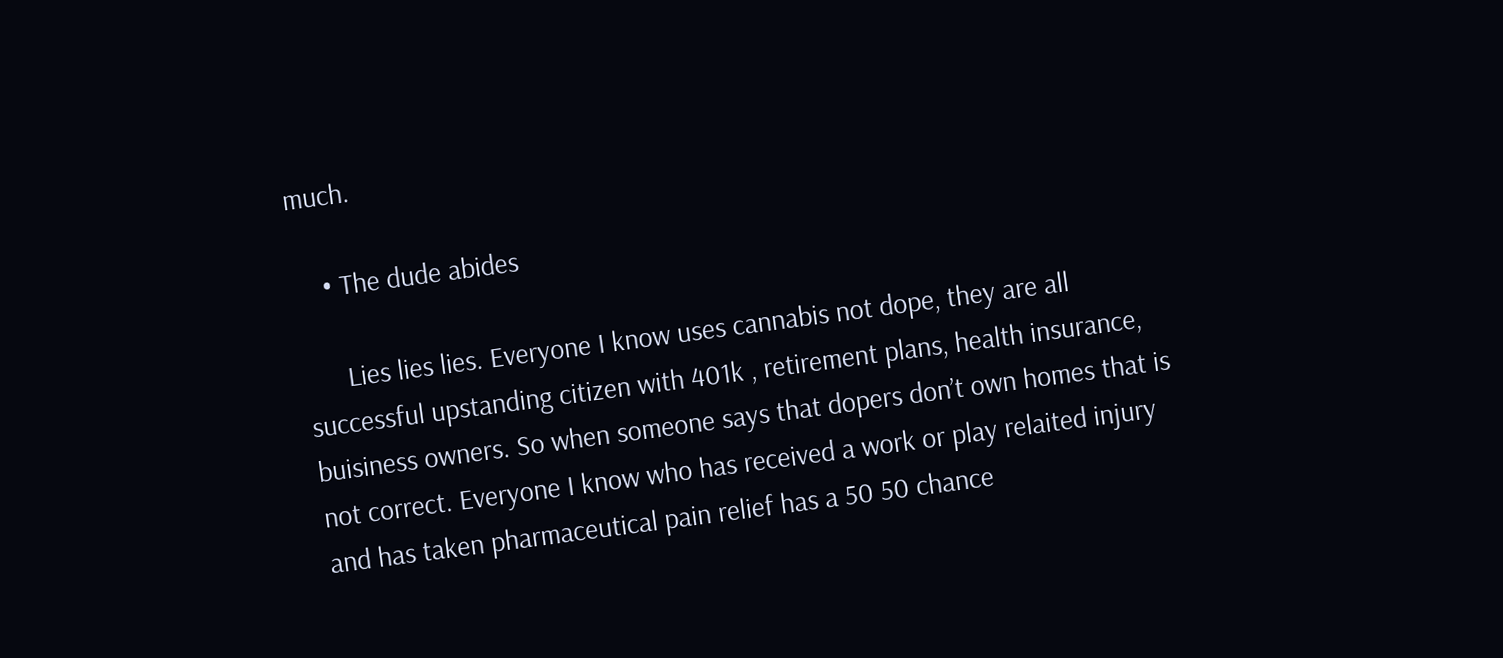much.

    • The dude abides

      Lies lies lies. Everyone I know uses cannabis not dope, they are all successful upstanding citizen with 401k , retirement plans, health insurance, buisiness owners. So when someone says that dopers don’t own homes that is not correct. Everyone I know who has received a work or play relaited injury and has taken pharmaceutical pain relief has a 50 50 chance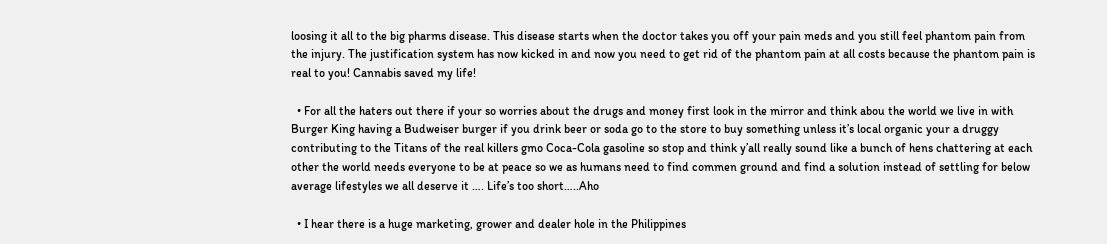loosing it all to the big pharms disease. This disease starts when the doctor takes you off your pain meds and you still feel phantom pain from the injury. The justification system has now kicked in and now you need to get rid of the phantom pain at all costs because the phantom pain is real to you! Cannabis saved my life!

  • For all the haters out there if your so worries about the drugs and money first look in the mirror and think abou the world we live in with Burger King having a Budweiser burger if you drink beer or soda go to the store to buy something unless it’s local organic your a druggy contributing to the Titans of the real killers gmo Coca-Cola gasoline so stop and think y’all really sound like a bunch of hens chattering at each other the world needs everyone to be at peace so we as humans need to find commen ground and find a solution instead of settling for below average lifestyles we all deserve it …. Life’s too short…..Aho

  • I hear there is a huge marketing, grower and dealer hole in the Philippines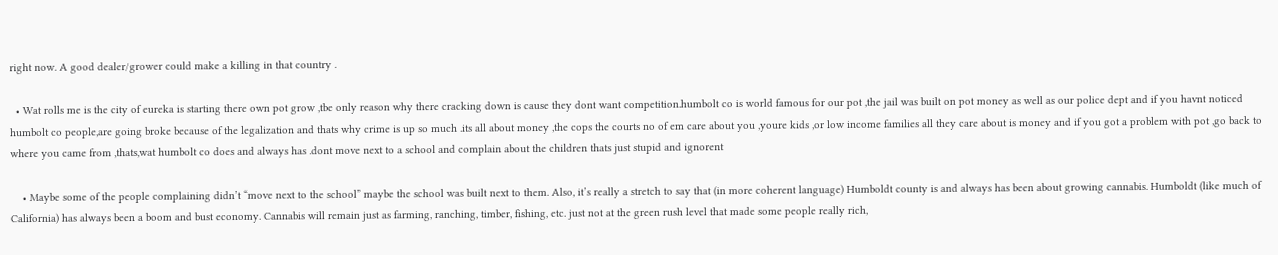right now. A good dealer/grower could make a killing in that country .

  • Wat rolls me is the city of eureka is starting there own pot grow ,tbe only reason why there cracking down is cause they dont want competition.humbolt co is world famous for our pot ,the jail was built on pot money as well as our police dept and if you havnt noticed humbolt co people,are going broke because of the legalization and thats why crime is up so much .its all about money ,the cops the courts no of em care about you ,youre kids ,or low income families all they care about is money and if you got a problem with pot ,go back to where you came from ,thats,wat humbolt co does and always has .dont move next to a school and complain about the children thats just stupid and ignorent

    • Maybe some of the people complaining didn’t “move next to the school” maybe the school was built next to them. Also, it’s really a stretch to say that (in more coherent language) Humboldt county is and always has been about growing cannabis. Humboldt (like much of California) has always been a boom and bust economy. Cannabis will remain just as farming, ranching, timber, fishing, etc. just not at the green rush level that made some people really rich,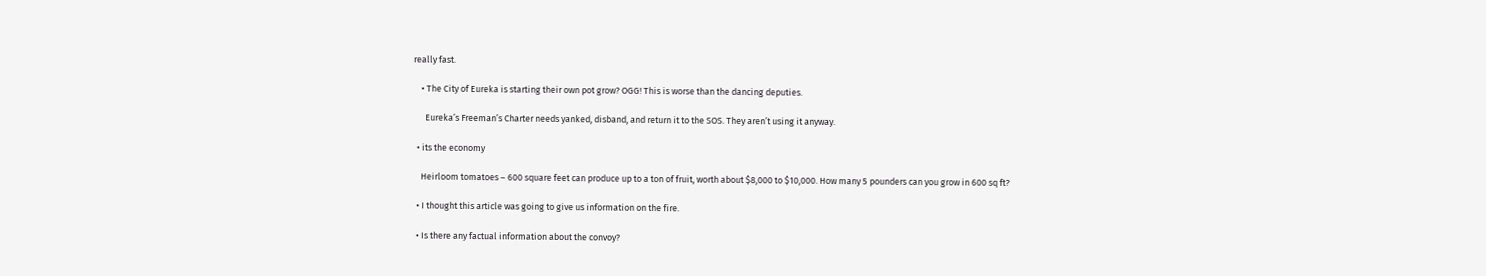really fast.

    • The City of Eureka is starting their own pot grow? OGG! This is worse than the dancing deputies.

      Eureka’s Freeman’s Charter needs yanked, disband, and return it to the SOS. They aren’t using it anyway.

  • its the economy

    Heirloom tomatoes – 600 square feet can produce up to a ton of fruit, worth about $8,000 to $10,000. How many 5 pounders can you grow in 600 sq ft?

  • I thought this article was going to give us information on the fire.

  • Is there any factual information about the convoy?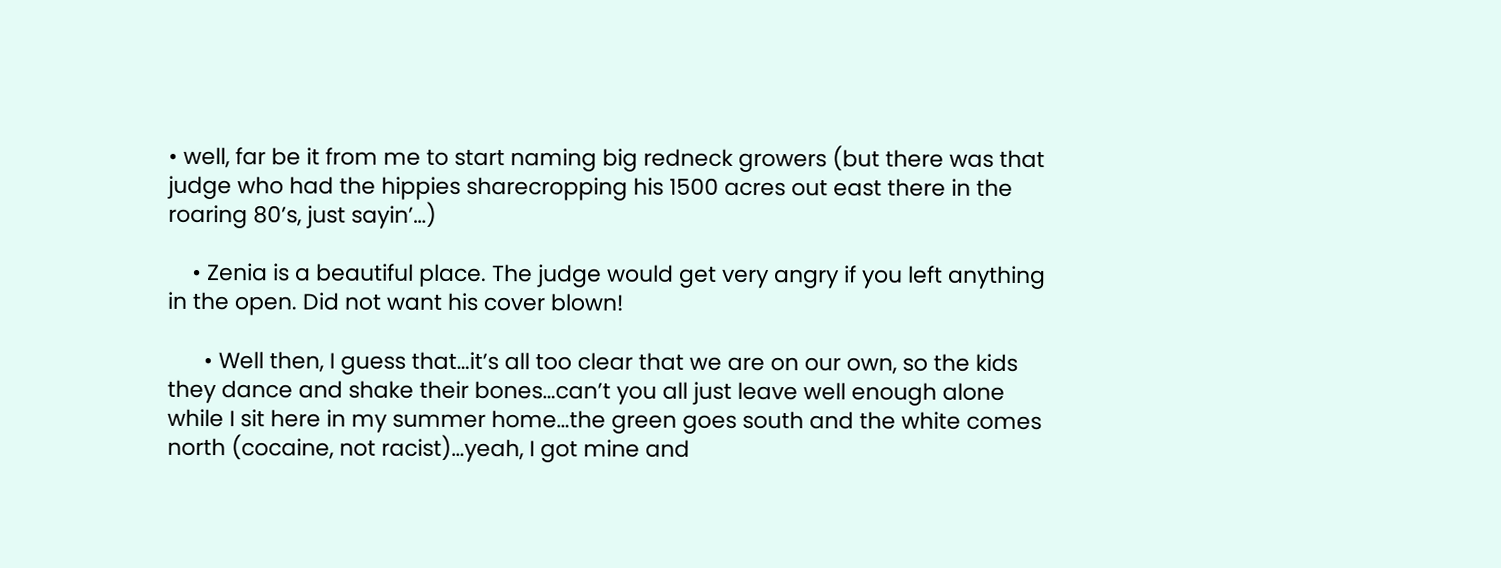• well, far be it from me to start naming big redneck growers (but there was that judge who had the hippies sharecropping his 1500 acres out east there in the roaring 80’s, just sayin’…)

    • Zenia is a beautiful place. The judge would get very angry if you left anything in the open. Did not want his cover blown!

      • Well then, I guess that…it’s all too clear that we are on our own, so the kids they dance and shake their bones…can’t you all just leave well enough alone while I sit here in my summer home…the green goes south and the white comes north (cocaine, not racist)…yeah, I got mine and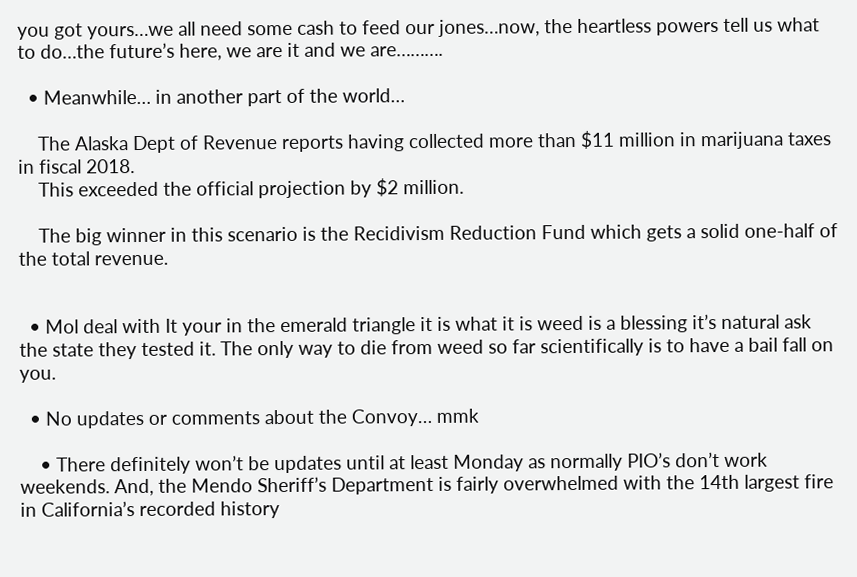you got yours…we all need some cash to feed our jones…now, the heartless powers tell us what to do…the future’s here, we are it and we are……….

  • Meanwhile… in another part of the world…

    The Alaska Dept of Revenue reports having collected more than $11 million in marijuana taxes in fiscal 2018.
    This exceeded the official projection by $2 million.

    The big winner in this scenario is the Recidivism Reduction Fund which gets a solid one-half of the total revenue.


  • Mol deal with It your in the emerald triangle it is what it is weed is a blessing it’s natural ask the state they tested it. The only way to die from weed so far scientifically is to have a bail fall on you.

  • No updates or comments about the Convoy… mmk

    • There definitely won’t be updates until at least Monday as normally PIO’s don’t work weekends. And, the Mendo Sheriff’s Department is fairly overwhelmed with the 14th largest fire in California’s recorded history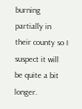burning partially in their county so I suspect it will be quite a bit longer.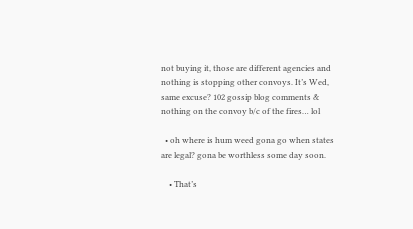not buying it, those are different agencies and nothing is stopping other convoys. It’s Wed, same excuse? 102 gossip blog comments & nothing on the convoy b/c of the fires… lol

  • oh where is hum weed gona go when states are legal? gona be worthless some day soon.

    • That’s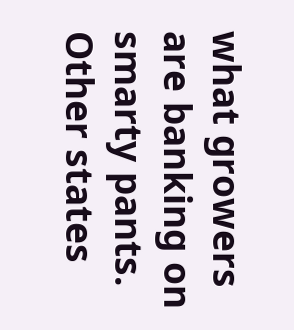what growers are banking on smarty pants. Other states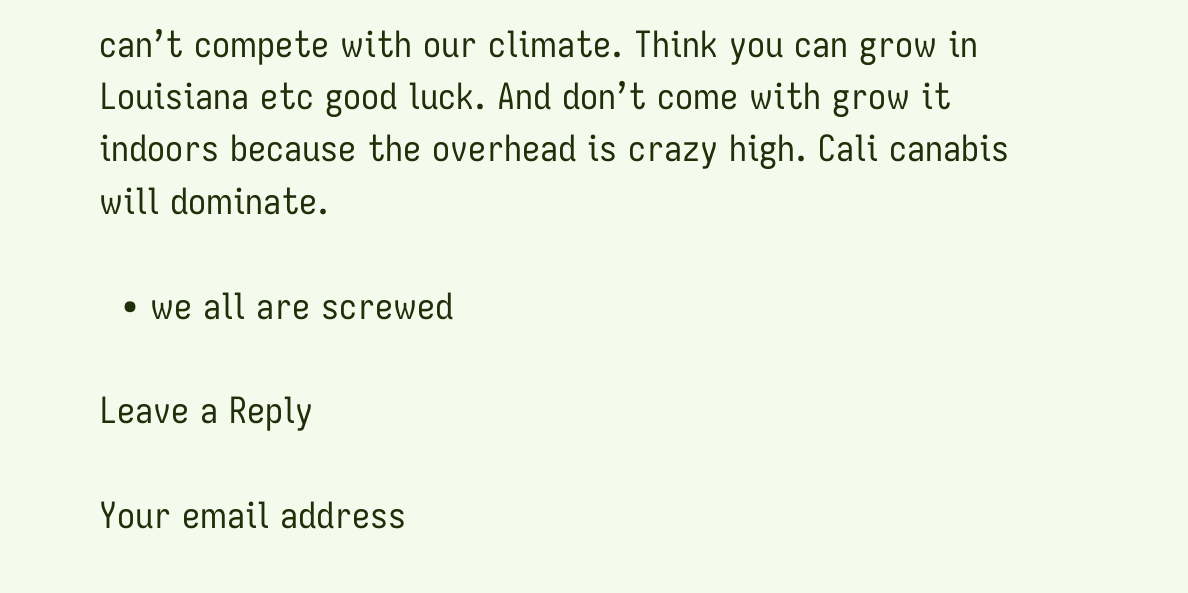can’t compete with our climate. Think you can grow in Louisiana etc good luck. And don’t come with grow it indoors because the overhead is crazy high. Cali canabis will dominate.

  • we all are screwed

Leave a Reply

Your email address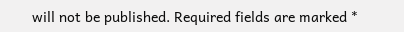will not be published. Required fields are marked *